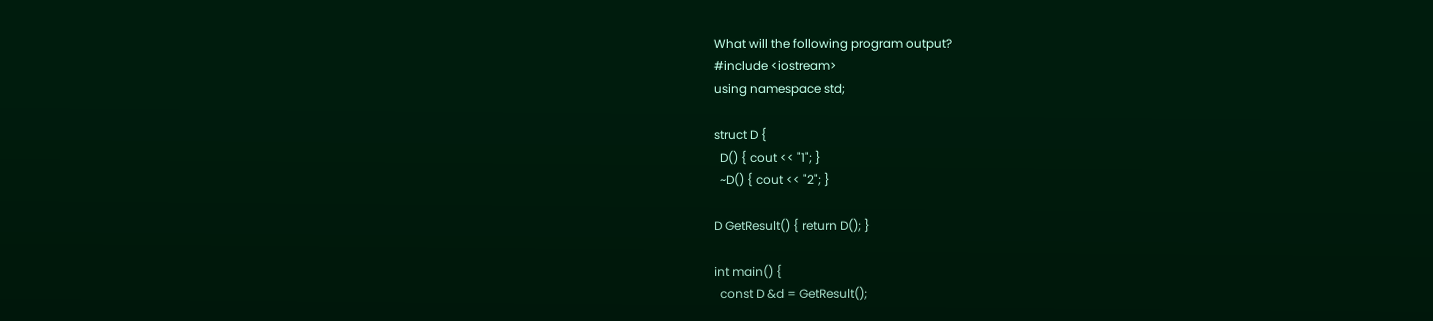What will the following program output?
#include <iostream>
using namespace std;

struct D {
  D() { cout << "1"; }
  ~D() { cout << "2"; }

D GetResult() { return D(); }

int main() {
  const D &d = GetResult();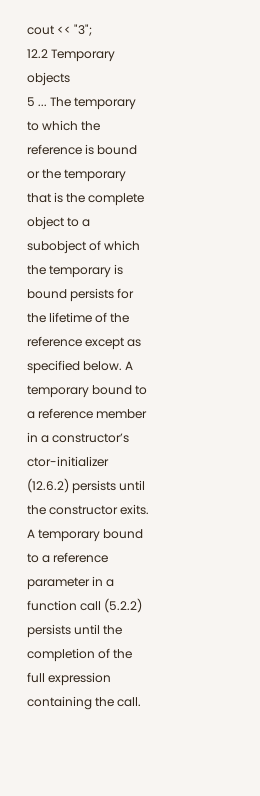cout << "3";
12.2 Temporary objects
5 ... The temporary to which the reference is bound or the temporary that is the complete object to a subobject of which the temporary is bound persists for the lifetime of the reference except as specified below. A temporary bound to a reference member in a constructor’s ctor-initializer (12.6.2) persists until the constructor exits. A temporary bound to a reference parameter in a function call (5.2.2) persists until the completion of the full expression containing the call.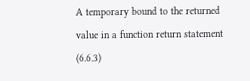A temporary bound to the returned value in a function return statement (6.6.3)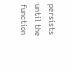persists until the function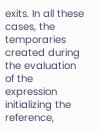exits. In all these cases, the temporaries created during the evaluation of the expression initializing the reference,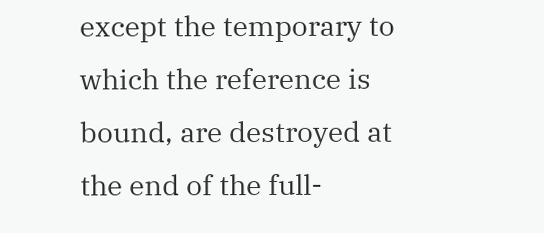except the temporary to which the reference is bound, are destroyed at the end of the full-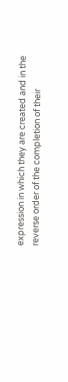expression in which they are created and in the reverse order of the completion of their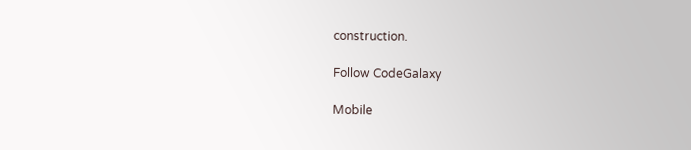construction.

Follow CodeGalaxy

Mobile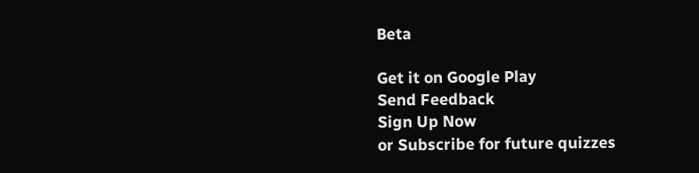Beta

Get it on Google Play
Send Feedback
Sign Up Now
or Subscribe for future quizzes